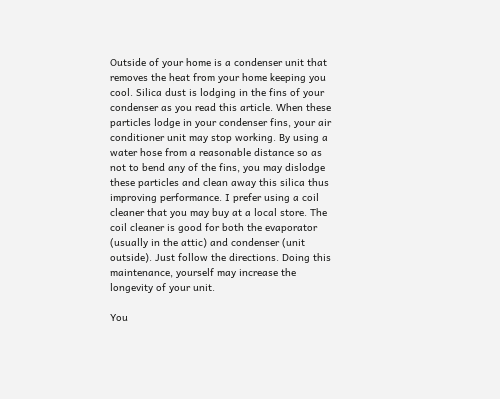Outside of your home is a condenser unit that removes the heat from your home keeping you cool. Silica dust is lodging in the fins of your condenser as you read this article. When these particles lodge in your condenser fins, your air conditioner unit may stop working. By using a water hose from a reasonable distance so as not to bend any of the fins, you may dislodge these particles and clean away this silica thus improving performance. I prefer using a coil cleaner that you may buy at a local store. The coil cleaner is good for both the evaporator (usually in the attic) and condenser (unit outside). Just follow the directions. Doing this maintenance, yourself may increase the longevity of your unit.

You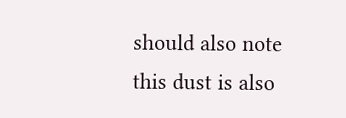should also note this dust is also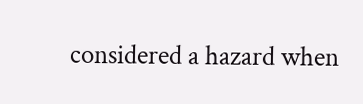considered a hazard when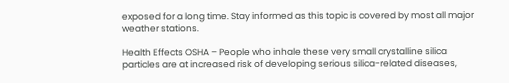exposed for a long time. Stay informed as this topic is covered by most all major weather stations.

Health Effects OSHA – People who inhale these very small crystalline silica particles are at increased risk of developing serious silica-related diseases,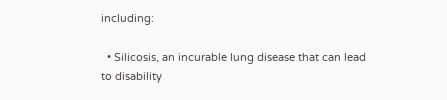including:

  • Silicosis, an incurable lung disease that can lead to disability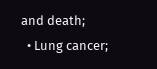and death;
  • Lung cancer;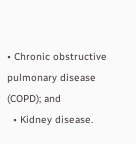• Chronic obstructive pulmonary disease (COPD); and
  • Kidney disease.